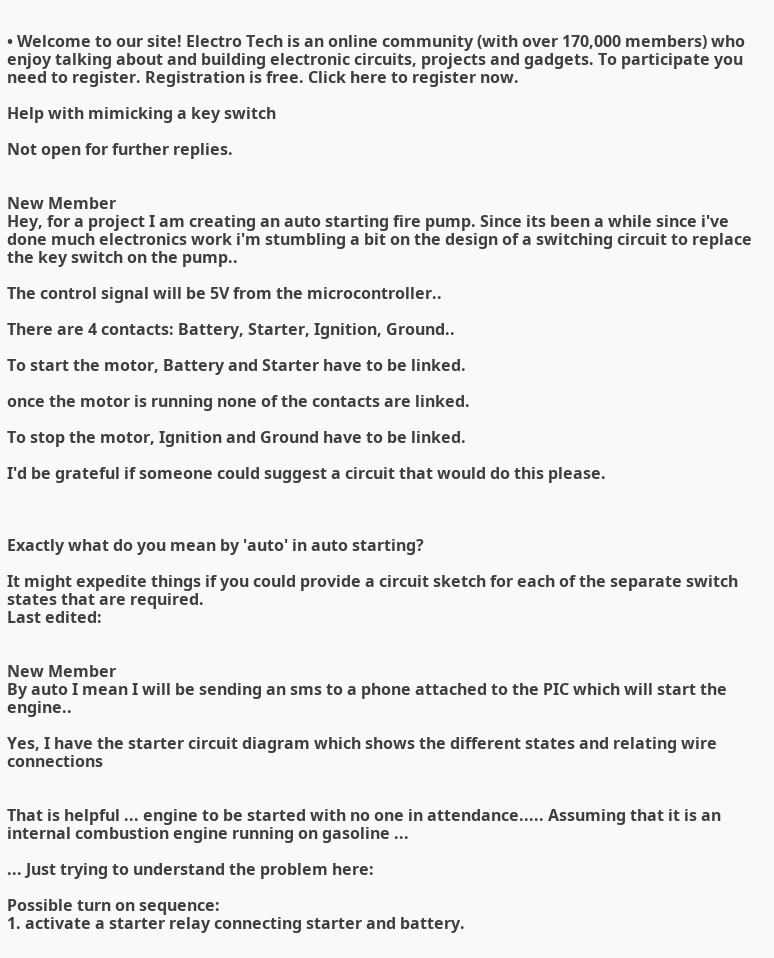• Welcome to our site! Electro Tech is an online community (with over 170,000 members) who enjoy talking about and building electronic circuits, projects and gadgets. To participate you need to register. Registration is free. Click here to register now.

Help with mimicking a key switch

Not open for further replies.


New Member
Hey, for a project I am creating an auto starting fire pump. Since its been a while since i've done much electronics work i'm stumbling a bit on the design of a switching circuit to replace the key switch on the pump..

The control signal will be 5V from the microcontroller..

There are 4 contacts: Battery, Starter, Ignition, Ground..

To start the motor, Battery and Starter have to be linked.

once the motor is running none of the contacts are linked.

To stop the motor, Ignition and Ground have to be linked.

I'd be grateful if someone could suggest a circuit that would do this please.



Exactly what do you mean by 'auto' in auto starting?

It might expedite things if you could provide a circuit sketch for each of the separate switch states that are required.
Last edited:


New Member
By auto I mean I will be sending an sms to a phone attached to the PIC which will start the engine..

Yes, I have the starter circuit diagram which shows the different states and relating wire connections


That is helpful ... engine to be started with no one in attendance..... Assuming that it is an internal combustion engine running on gasoline ...

... Just trying to understand the problem here:

Possible turn on sequence:
1. activate a starter relay connecting starter and battery.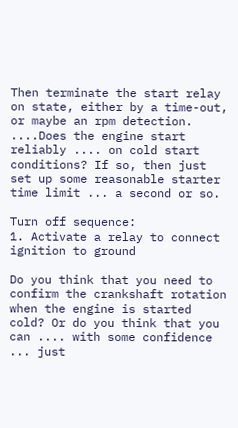Then terminate the start relay on state, either by a time-out, or maybe an rpm detection.
....Does the engine start reliably .... on cold start conditions? If so, then just set up some reasonable starter time limit ... a second or so.

Turn off sequence:
1. Activate a relay to connect ignition to ground

Do you think that you need to confirm the crankshaft rotation when the engine is started cold? Or do you think that you can .... with some confidence ... just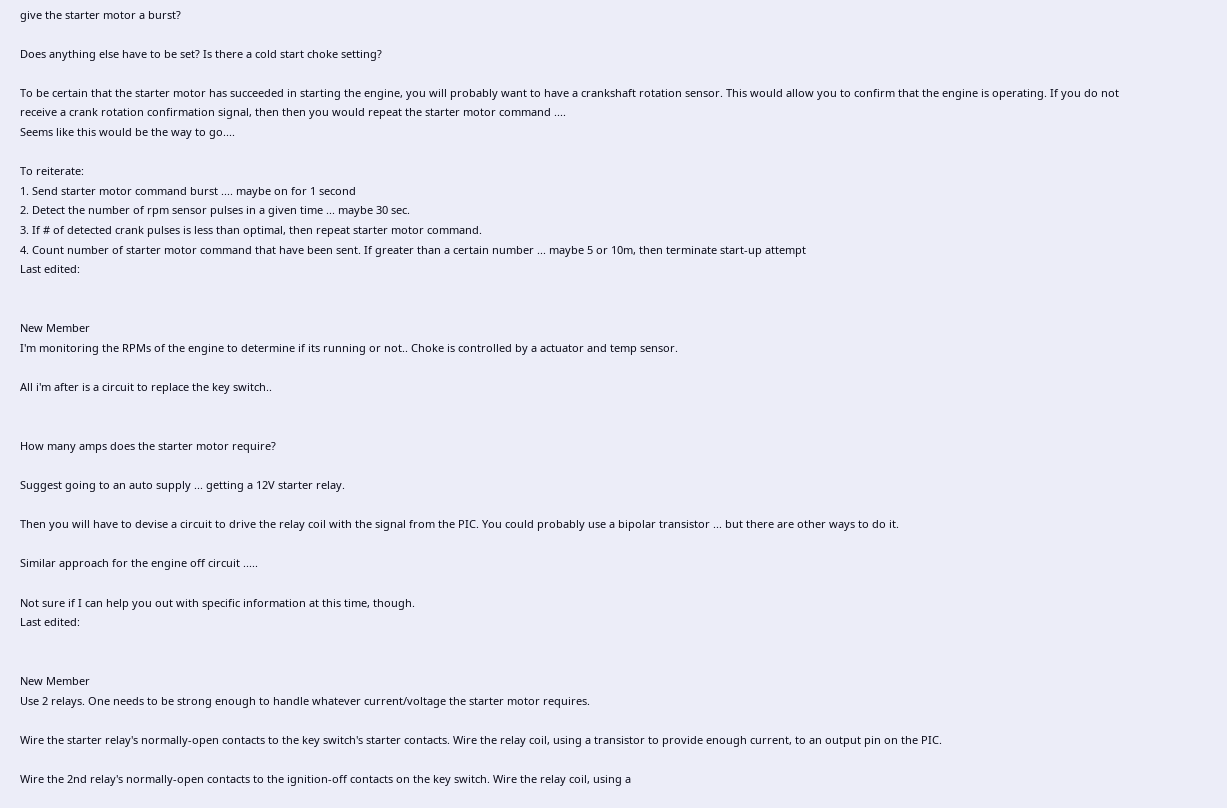give the starter motor a burst?

Does anything else have to be set? Is there a cold start choke setting?

To be certain that the starter motor has succeeded in starting the engine, you will probably want to have a crankshaft rotation sensor. This would allow you to confirm that the engine is operating. If you do not receive a crank rotation confirmation signal, then then you would repeat the starter motor command ....
Seems like this would be the way to go....

To reiterate:
1. Send starter motor command burst .... maybe on for 1 second
2. Detect the number of rpm sensor pulses in a given time ... maybe 30 sec.
3. If # of detected crank pulses is less than optimal, then repeat starter motor command.
4. Count number of starter motor command that have been sent. If greater than a certain number ... maybe 5 or 10m, then terminate start-up attempt
Last edited:


New Member
I'm monitoring the RPMs of the engine to determine if its running or not.. Choke is controlled by a actuator and temp sensor.

All i'm after is a circuit to replace the key switch..


How many amps does the starter motor require?

Suggest going to an auto supply ... getting a 12V starter relay.

Then you will have to devise a circuit to drive the relay coil with the signal from the PIC. You could probably use a bipolar transistor ... but there are other ways to do it.

Similar approach for the engine off circuit .....

Not sure if I can help you out with specific information at this time, though.
Last edited:


New Member
Use 2 relays. One needs to be strong enough to handle whatever current/voltage the starter motor requires.

Wire the starter relay's normally-open contacts to the key switch's starter contacts. Wire the relay coil, using a transistor to provide enough current, to an output pin on the PIC.

Wire the 2nd relay's normally-open contacts to the ignition-off contacts on the key switch. Wire the relay coil, using a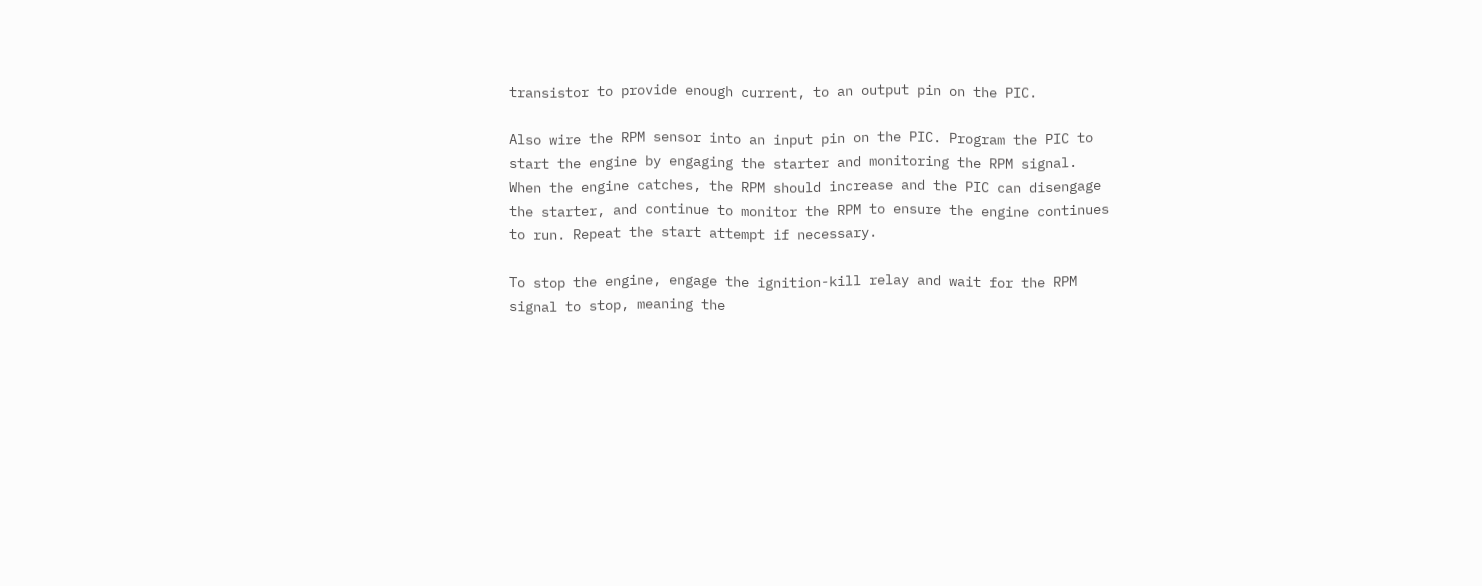transistor to provide enough current, to an output pin on the PIC.

Also wire the RPM sensor into an input pin on the PIC. Program the PIC to start the engine by engaging the starter and monitoring the RPM signal. When the engine catches, the RPM should increase and the PIC can disengage the starter, and continue to monitor the RPM to ensure the engine continues to run. Repeat the start attempt if necessary.

To stop the engine, engage the ignition-kill relay and wait for the RPM signal to stop, meaning the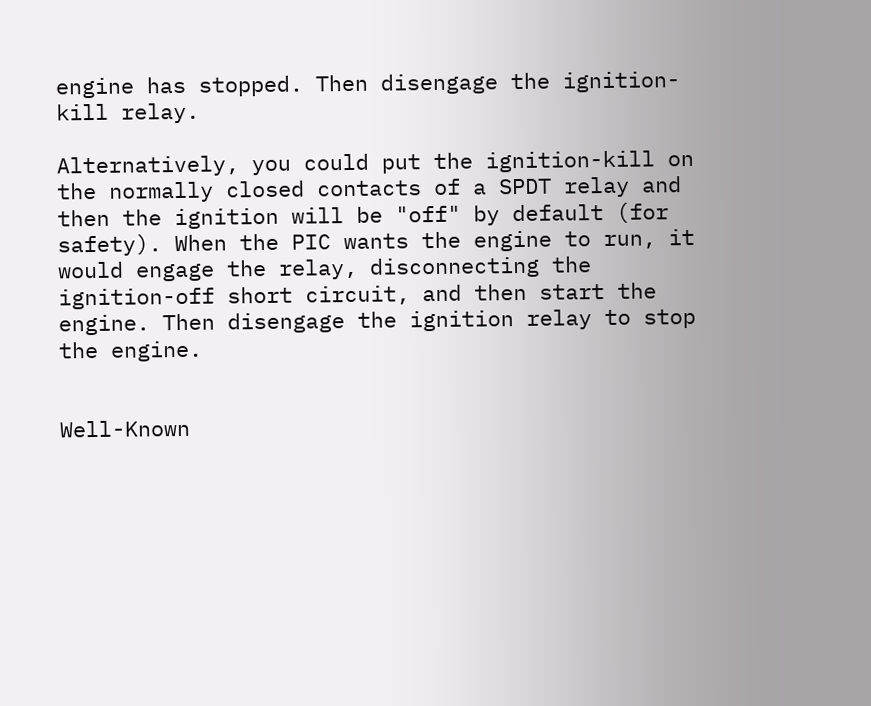engine has stopped. Then disengage the ignition-kill relay.

Alternatively, you could put the ignition-kill on the normally closed contacts of a SPDT relay and then the ignition will be "off" by default (for safety). When the PIC wants the engine to run, it would engage the relay, disconnecting the ignition-off short circuit, and then start the engine. Then disengage the ignition relay to stop the engine.


Well-Known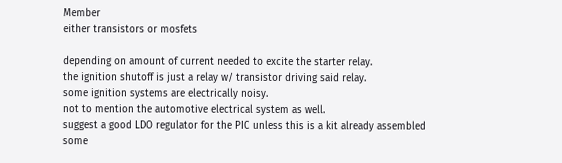Member
either transistors or mosfets

depending on amount of current needed to excite the starter relay.
the ignition shutoff is just a relay w/ transistor driving said relay.
some ignition systems are electrically noisy.
not to mention the automotive electrical system as well.
suggest a good LDO regulator for the PIC unless this is a kit already assembled some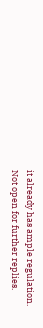it already has ample regulation.
Not open for further replies.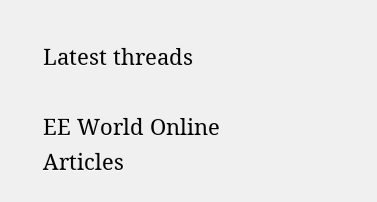Latest threads

EE World Online Articles